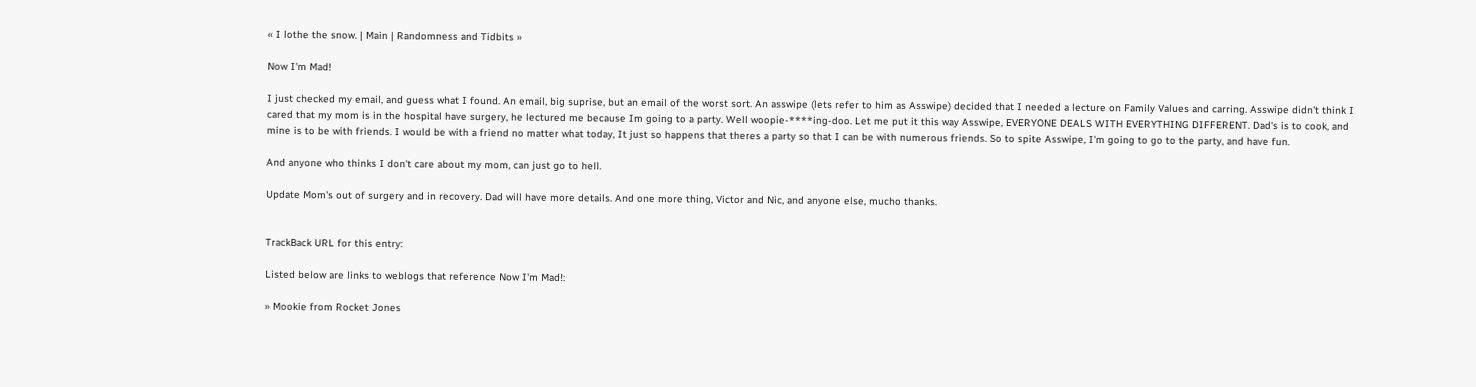« I lothe the snow. | Main | Randomness and Tidbits »

Now I'm Mad!

I just checked my email, and guess what I found. An email, big suprise, but an email of the worst sort. An asswipe (lets refer to him as Asswipe) decided that I needed a lecture on Family Values and carring. Asswipe didn't think I cared that my mom is in the hospital have surgery, he lectured me because Im going to a party. Well woopie-****ing-doo. Let me put it this way Asswipe, EVERYONE DEALS WITH EVERYTHING DIFFERENT. Dad's is to cook, and mine is to be with friends. I would be with a friend no matter what today, It just so happens that theres a party so that I can be with numerous friends. So to spite Asswipe, I'm going to go to the party, and have fun.

And anyone who thinks I don't care about my mom, can just go to hell.

Update Mom's out of surgery and in recovery. Dad will have more details. And one more thing, Victor and Nic, and anyone else, mucho thanks.


TrackBack URL for this entry:

Listed below are links to weblogs that reference Now I'm Mad!:

» Mookie from Rocket Jones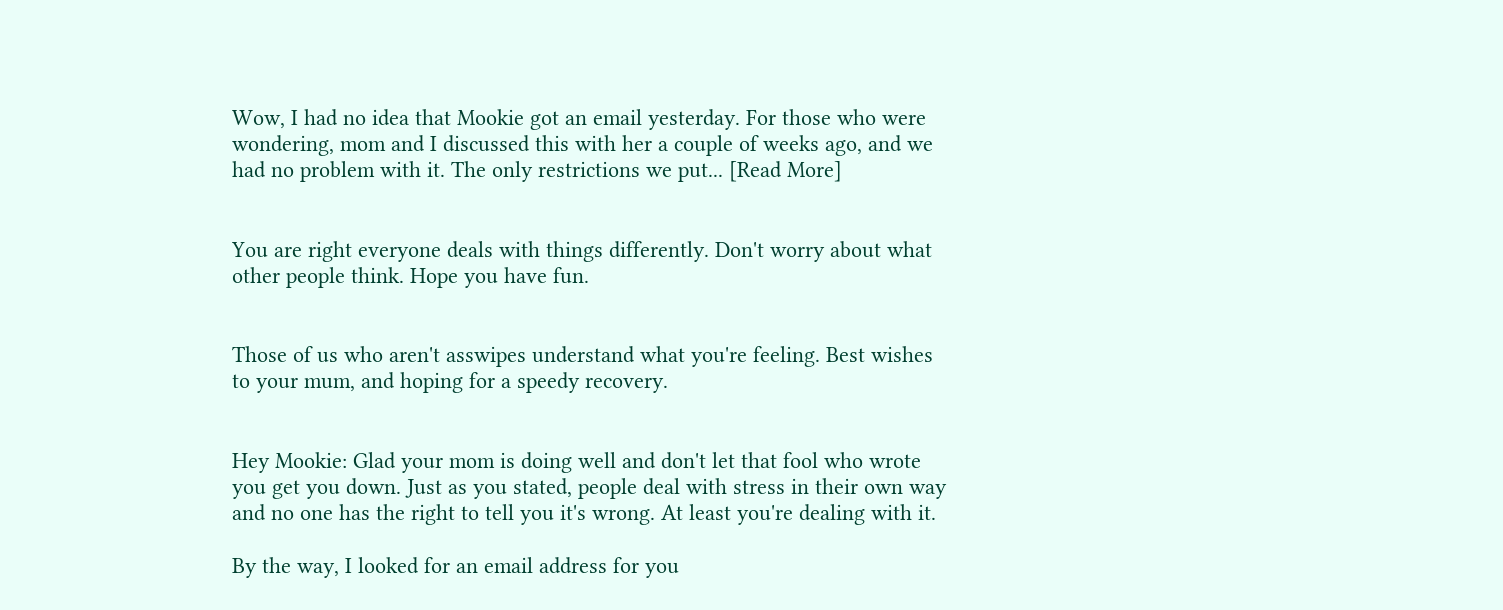Wow, I had no idea that Mookie got an email yesterday. For those who were wondering, mom and I discussed this with her a couple of weeks ago, and we had no problem with it. The only restrictions we put... [Read More]


You are right everyone deals with things differently. Don't worry about what other people think. Hope you have fun.


Those of us who aren't asswipes understand what you're feeling. Best wishes to your mum, and hoping for a speedy recovery.


Hey Mookie: Glad your mom is doing well and don't let that fool who wrote you get you down. Just as you stated, people deal with stress in their own way and no one has the right to tell you it's wrong. At least you're dealing with it.

By the way, I looked for an email address for you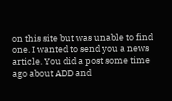on this site but was unable to find one. I wanted to send you a news article. You did a post some time ago about ADD and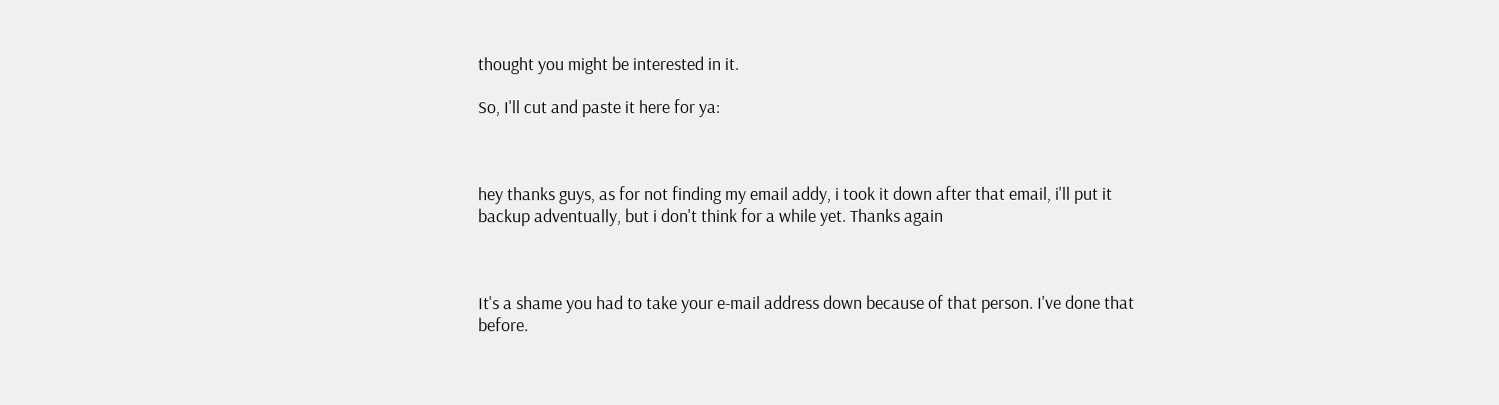thought you might be interested in it.

So, I'll cut and paste it here for ya:



hey thanks guys, as for not finding my email addy, i took it down after that email, i'll put it backup adventually, but i don't think for a while yet. Thanks again



It's a shame you had to take your e-mail address down because of that person. I've done that before.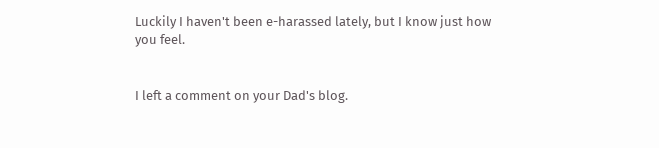Luckily I haven't been e-harassed lately, but I know just how you feel.


I left a comment on your Dad's blog.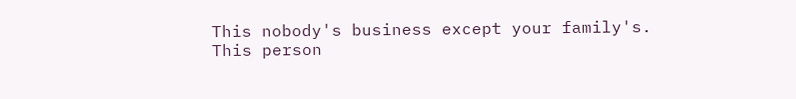This nobody's business except your family's.
This person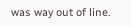was way out of line.